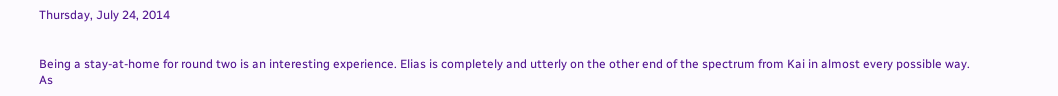Thursday, July 24, 2014


Being a stay-at-home for round two is an interesting experience. Elias is completely and utterly on the other end of the spectrum from Kai in almost every possible way. As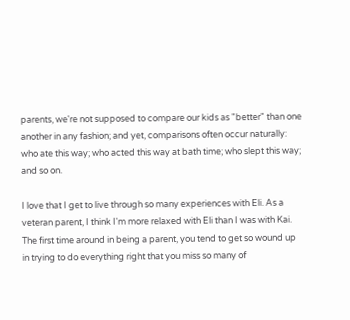parents, we're not supposed to compare our kids as "better" than one another in any fashion; and yet, comparisons often occur naturally: who ate this way; who acted this way at bath time; who slept this way; and so on.

I love that I get to live through so many experiences with Eli. As a veteran parent, I think I'm more relaxed with Eli than I was with Kai. The first time around in being a parent, you tend to get so wound up in trying to do everything right that you miss so many of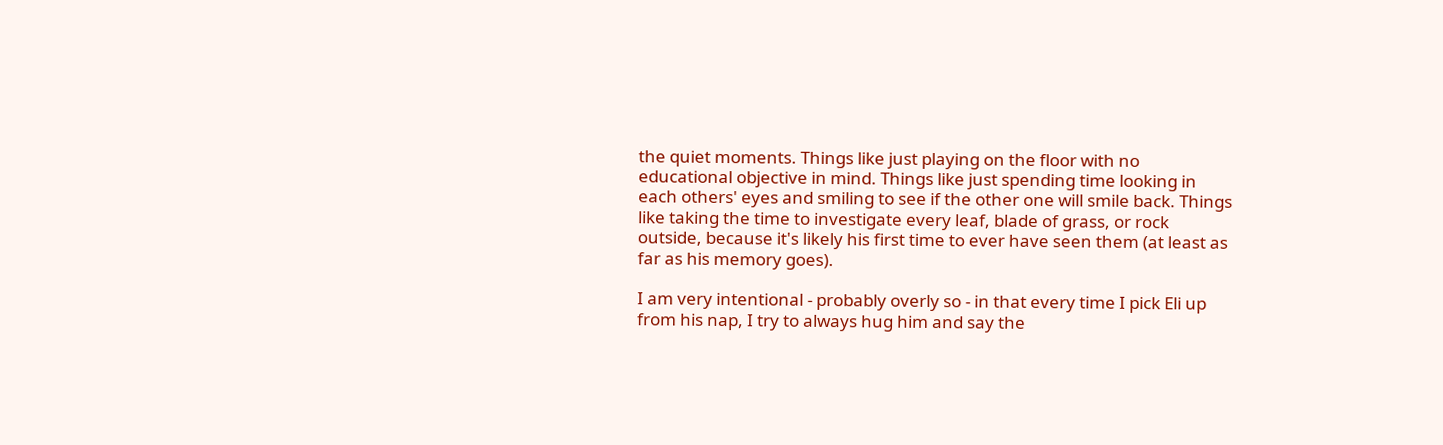the quiet moments. Things like just playing on the floor with no educational objective in mind. Things like just spending time looking in each others' eyes and smiling to see if the other one will smile back. Things like taking the time to investigate every leaf, blade of grass, or rock outside, because it's likely his first time to ever have seen them (at least as far as his memory goes).

I am very intentional - probably overly so - in that every time I pick Eli up from his nap, I try to always hug him and say the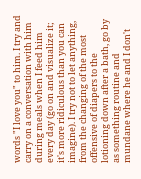words "I love you" to him. I try and carry on a conversation with him during meals when I feed him every day (go on and visualize it; it's more ridiculous than you can imagine). I try not to let anything, from the changing of the most offensive of diapers to the lotioning down after a bath, go by as something routine and mundane where he and I don't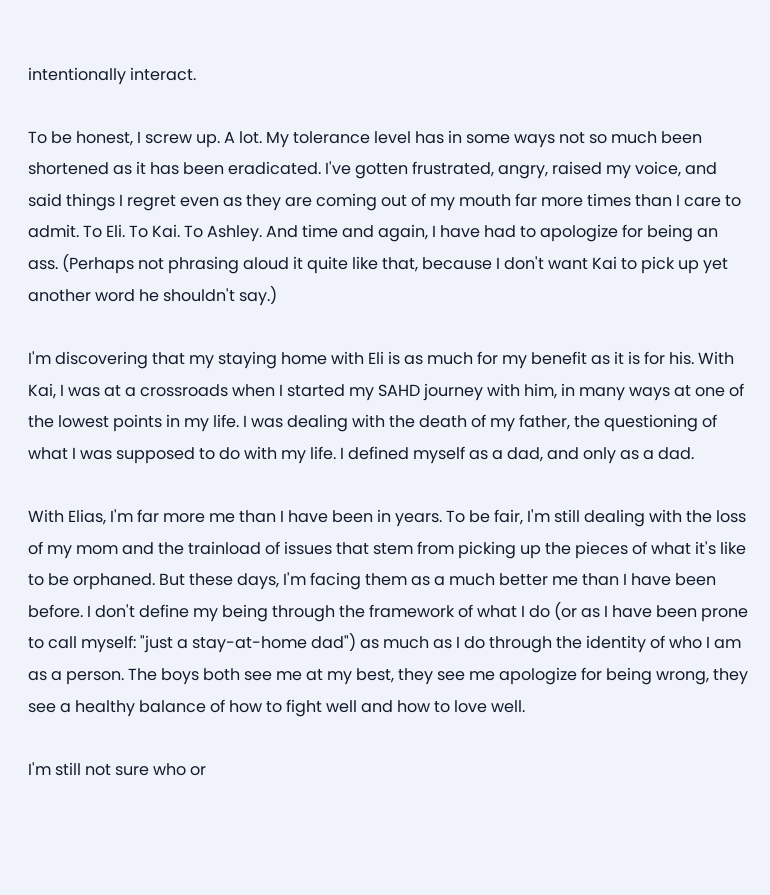intentionally interact.

To be honest, I screw up. A lot. My tolerance level has in some ways not so much been shortened as it has been eradicated. I've gotten frustrated, angry, raised my voice, and said things I regret even as they are coming out of my mouth far more times than I care to admit. To Eli. To Kai. To Ashley. And time and again, I have had to apologize for being an ass. (Perhaps not phrasing aloud it quite like that, because I don't want Kai to pick up yet another word he shouldn't say.)

I'm discovering that my staying home with Eli is as much for my benefit as it is for his. With Kai, I was at a crossroads when I started my SAHD journey with him, in many ways at one of the lowest points in my life. I was dealing with the death of my father, the questioning of what I was supposed to do with my life. I defined myself as a dad, and only as a dad.

With Elias, I'm far more me than I have been in years. To be fair, I'm still dealing with the loss of my mom and the trainload of issues that stem from picking up the pieces of what it's like to be orphaned. But these days, I'm facing them as a much better me than I have been before. I don't define my being through the framework of what I do (or as I have been prone to call myself: "just a stay-at-home dad") as much as I do through the identity of who I am as a person. The boys both see me at my best, they see me apologize for being wrong, they see a healthy balance of how to fight well and how to love well.

I'm still not sure who or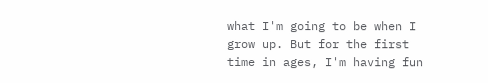what I'm going to be when I grow up. But for the first time in ages, I'm having fun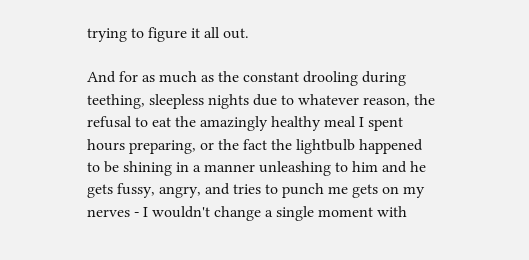trying to figure it all out.

And for as much as the constant drooling during teething, sleepless nights due to whatever reason, the refusal to eat the amazingly healthy meal I spent hours preparing, or the fact the lightbulb happened to be shining in a manner unleashing to him and he gets fussy, angry, and tries to punch me gets on my nerves - I wouldn't change a single moment with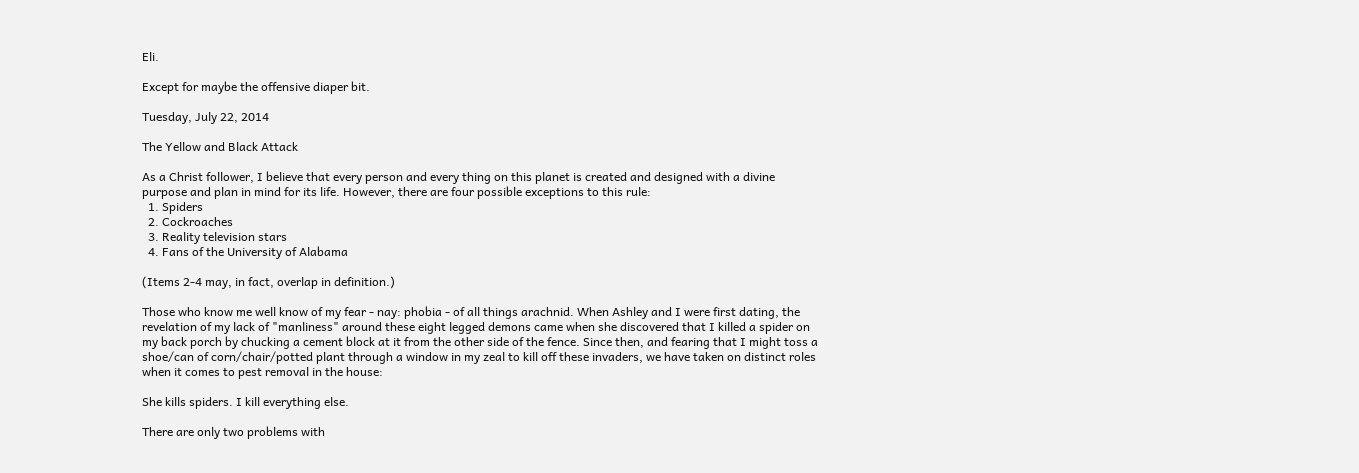Eli.

Except for maybe the offensive diaper bit.

Tuesday, July 22, 2014

The Yellow and Black Attack

As a Christ follower, I believe that every person and every thing on this planet is created and designed with a divine purpose and plan in mind for its life. However, there are four possible exceptions to this rule:
  1. Spiders
  2. Cockroaches
  3. Reality television stars
  4. Fans of the University of Alabama

(Items 2-4 may, in fact, overlap in definition.)

Those who know me well know of my fear - nay: phobia - of all things arachnid. When Ashley and I were first dating, the revelation of my lack of "manliness" around these eight legged demons came when she discovered that I killed a spider on my back porch by chucking a cement block at it from the other side of the fence. Since then, and fearing that I might toss a shoe/can of corn/chair/potted plant through a window in my zeal to kill off these invaders, we have taken on distinct roles when it comes to pest removal in the house:

She kills spiders. I kill everything else.

There are only two problems with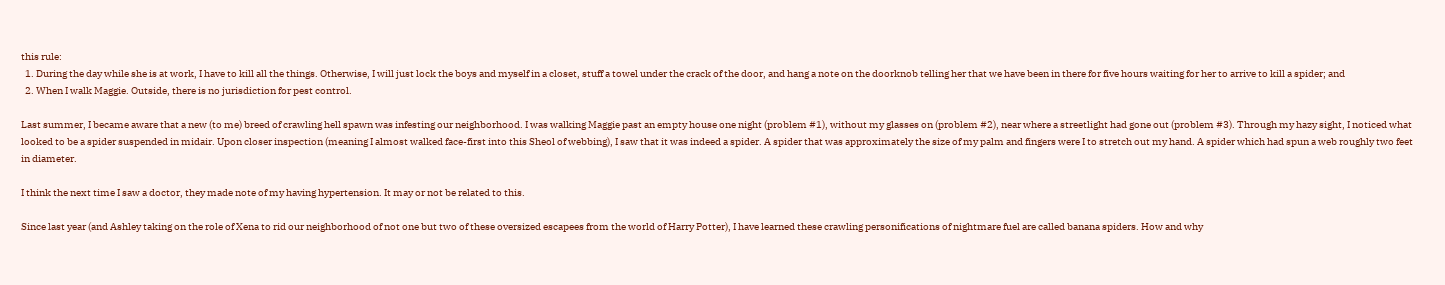this rule:
  1. During the day while she is at work, I have to kill all the things. Otherwise, I will just lock the boys and myself in a closet, stuff a towel under the crack of the door, and hang a note on the doorknob telling her that we have been in there for five hours waiting for her to arrive to kill a spider; and
  2. When I walk Maggie. Outside, there is no jurisdiction for pest control.

Last summer, I became aware that a new (to me) breed of crawling hell spawn was infesting our neighborhood. I was walking Maggie past an empty house one night (problem #1), without my glasses on (problem #2), near where a streetlight had gone out (problem #3). Through my hazy sight, I noticed what looked to be a spider suspended in midair. Upon closer inspection (meaning I almost walked face-first into this Sheol of webbing), I saw that it was indeed a spider. A spider that was approximately the size of my palm and fingers were I to stretch out my hand. A spider which had spun a web roughly two feet in diameter.

I think the next time I saw a doctor, they made note of my having hypertension. It may or not be related to this.

Since last year (and Ashley taking on the role of Xena to rid our neighborhood of not one but two of these oversized escapees from the world of Harry Potter), I have learned these crawling personifications of nightmare fuel are called banana spiders. How and why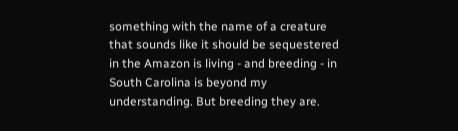something with the name of a creature that sounds like it should be sequestered in the Amazon is living - and breeding - in South Carolina is beyond my understanding. But breeding they are.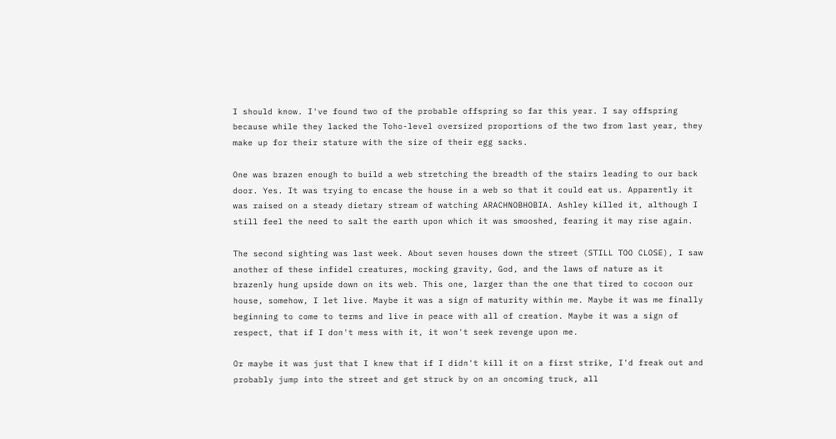I should know. I've found two of the probable offspring so far this year. I say offspring because while they lacked the Toho-level oversized proportions of the two from last year, they make up for their stature with the size of their egg sacks.

One was brazen enough to build a web stretching the breadth of the stairs leading to our back door. Yes. It was trying to encase the house in a web so that it could eat us. Apparently it was raised on a steady dietary stream of watching ARACHNOBHOBIA. Ashley killed it, although I still feel the need to salt the earth upon which it was smooshed, fearing it may rise again.

The second sighting was last week. About seven houses down the street (STILL TOO CLOSE), I saw another of these infidel creatures, mocking gravity, God, and the laws of nature as it brazenly hung upside down on its web. This one, larger than the one that tired to cocoon our house, somehow, I let live. Maybe it was a sign of maturity within me. Maybe it was me finally beginning to come to terms and live in peace with all of creation. Maybe it was a sign of respect, that if I don't mess with it, it won't seek revenge upon me.

Or maybe it was just that I knew that if I didn't kill it on a first strike, I'd freak out and probably jump into the street and get struck by on an oncoming truck, all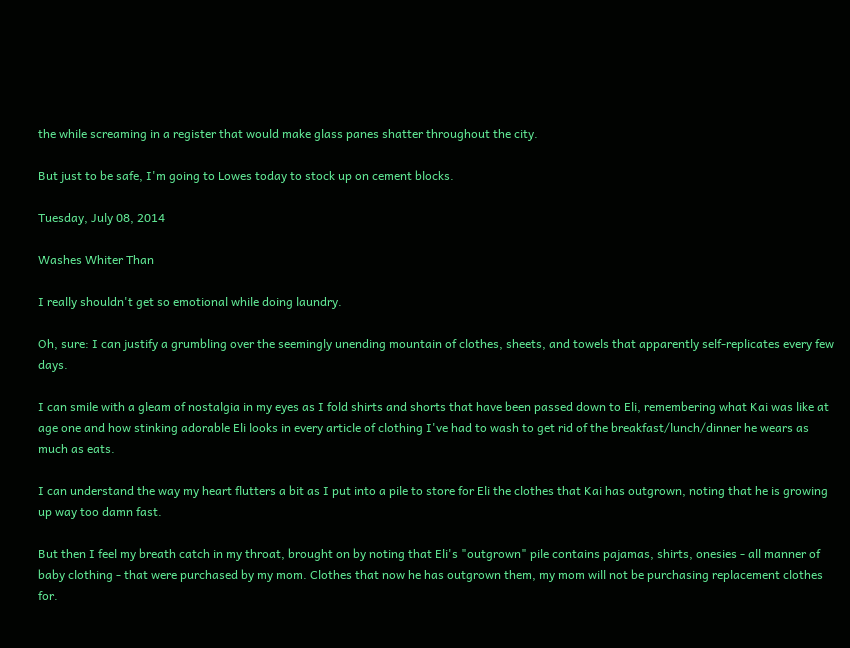the while screaming in a register that would make glass panes shatter throughout the city.

But just to be safe, I'm going to Lowes today to stock up on cement blocks.

Tuesday, July 08, 2014

Washes Whiter Than

I really shouldn't get so emotional while doing laundry.

Oh, sure: I can justify a grumbling over the seemingly unending mountain of clothes, sheets, and towels that apparently self-replicates every few days.

I can smile with a gleam of nostalgia in my eyes as I fold shirts and shorts that have been passed down to Eli, remembering what Kai was like at age one and how stinking adorable Eli looks in every article of clothing I've had to wash to get rid of the breakfast/lunch/dinner he wears as much as eats.

I can understand the way my heart flutters a bit as I put into a pile to store for Eli the clothes that Kai has outgrown, noting that he is growing up way too damn fast.

But then I feel my breath catch in my throat, brought on by noting that Eli's "outgrown" pile contains pajamas, shirts, onesies - all manner of baby clothing - that were purchased by my mom. Clothes that now he has outgrown them, my mom will not be purchasing replacement clothes for.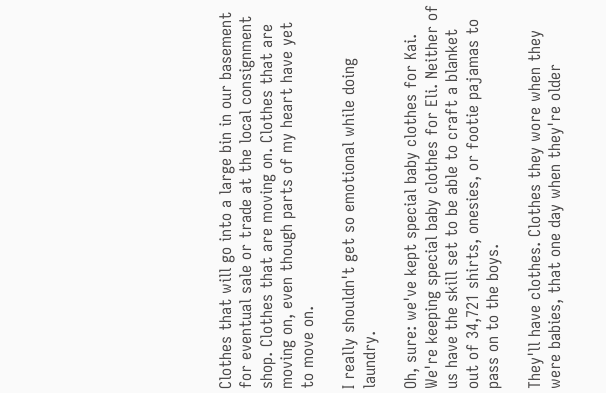Clothes that will go into a large bin in our basement for eventual sale or trade at the local consignment shop. Clothes that are moving on. Clothes that are moving on, even though parts of my heart have yet to move on.

I really shouldn't get so emotional while doing laundry.

Oh, sure: we've kept special baby clothes for Kai. We're keeping special baby clothes for Eli. Neither of us have the skill set to be able to craft a blanket out of 34,721 shirts, onesies, or footie pajamas to pass on to the boys.

They'll have clothes. Clothes they wore when they were babies, that one day when they're older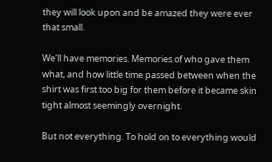they will look upon and be amazed they were ever that small.

We'll have memories. Memories of who gave them what, and how little time passed between when the shirt was first too big for them before it became skin tight almost seemingly overnight.

But not everything. To hold on to everything would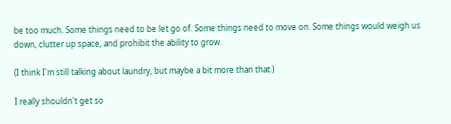be too much. Some things need to be let go of. Some things need to move on. Some things would weigh us down, clutter up space, and prohibit the ability to grow.

(I think I'm still talking about laundry, but maybe a bit more than that.)

I really shouldn't get so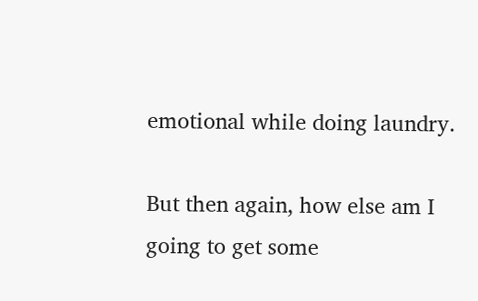emotional while doing laundry.

But then again, how else am I going to get some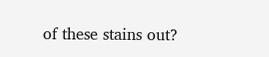of these stains out?